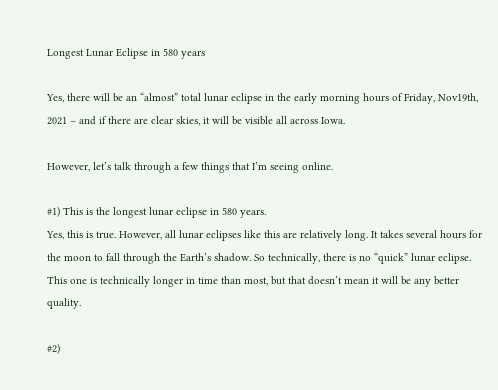Longest Lunar Eclipse in 580 years

Yes, there will be an “almost” total lunar eclipse in the early morning hours of Friday, Nov19th, 2021 – and if there are clear skies, it will be visible all across Iowa.

However, let’s talk through a few things that I’m seeing online.

#1) This is the longest lunar eclipse in 580 years.
Yes, this is true. However, all lunar eclipses like this are relatively long. It takes several hours for the moon to fall through the Earth’s shadow. So technically, there is no “quick” lunar eclipse. This one is technically longer in time than most, but that doesn’t mean it will be any better quality.

#2)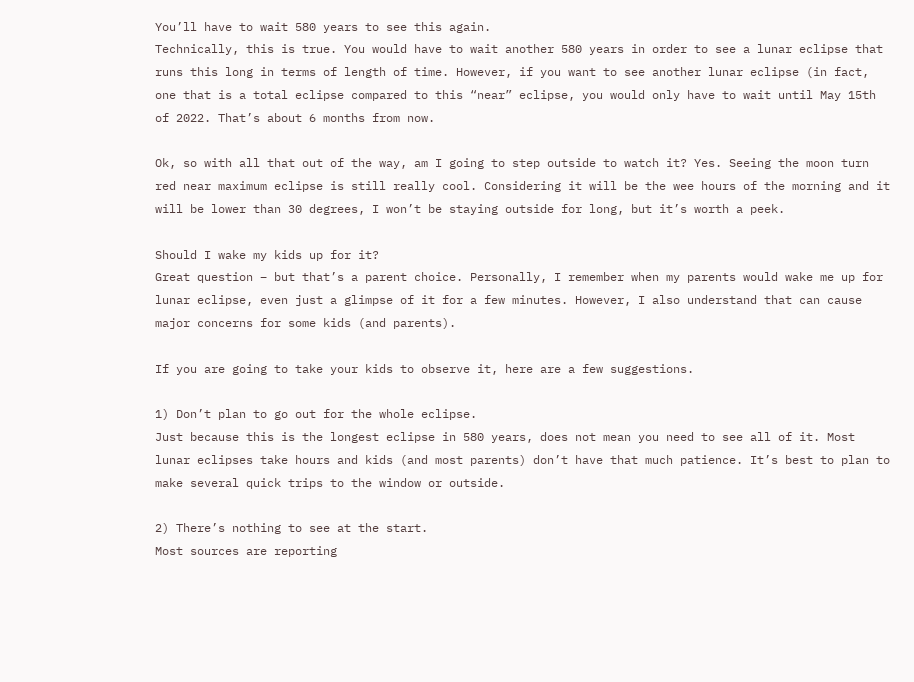You’ll have to wait 580 years to see this again.
Technically, this is true. You would have to wait another 580 years in order to see a lunar eclipse that runs this long in terms of length of time. However, if you want to see another lunar eclipse (in fact, one that is a total eclipse compared to this “near” eclipse, you would only have to wait until May 15th of 2022. That’s about 6 months from now.

Ok, so with all that out of the way, am I going to step outside to watch it? Yes. Seeing the moon turn red near maximum eclipse is still really cool. Considering it will be the wee hours of the morning and it will be lower than 30 degrees, I won’t be staying outside for long, but it’s worth a peek.

Should I wake my kids up for it?
Great question – but that’s a parent choice. Personally, I remember when my parents would wake me up for lunar eclipse, even just a glimpse of it for a few minutes. However, I also understand that can cause major concerns for some kids (and parents).

If you are going to take your kids to observe it, here are a few suggestions.

1) Don’t plan to go out for the whole eclipse.
Just because this is the longest eclipse in 580 years, does not mean you need to see all of it. Most lunar eclipses take hours and kids (and most parents) don’t have that much patience. It’s best to plan to make several quick trips to the window or outside.

2) There’s nothing to see at the start.
Most sources are reporting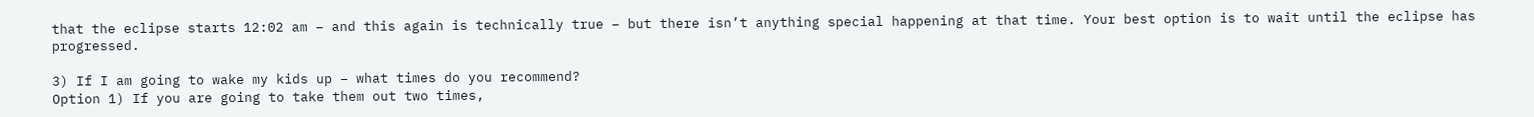that the eclipse starts 12:02 am – and this again is technically true – but there isn’t anything special happening at that time. Your best option is to wait until the eclipse has progressed.

3) If I am going to wake my kids up – what times do you recommend?
Option 1) If you are going to take them out two times,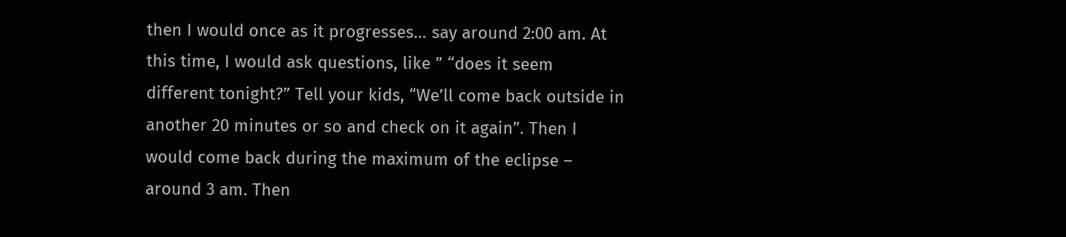then I would once as it progresses… say around 2:00 am. At this time, I would ask questions, like ” “does it seem different tonight?” Tell your kids, “We’ll come back outside in another 20 minutes or so and check on it again”. Then I would come back during the maximum of the eclipse – around 3 am. Then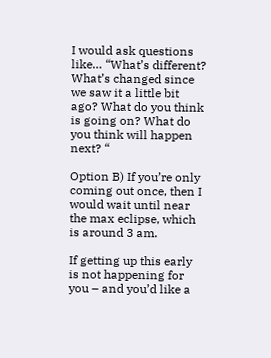I would ask questions like… “What’s different? What’s changed since we saw it a little bit ago? What do you think is going on? What do you think will happen next? “

Option B) If you’re only coming out once, then I would wait until near the max eclipse, which is around 3 am.

If getting up this early is not happening for you – and you’d like a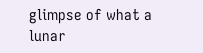glimpse of what a lunar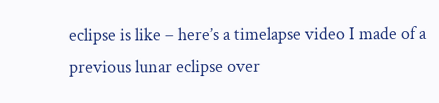eclipse is like – here’s a timelapse video I made of a previous lunar eclipse over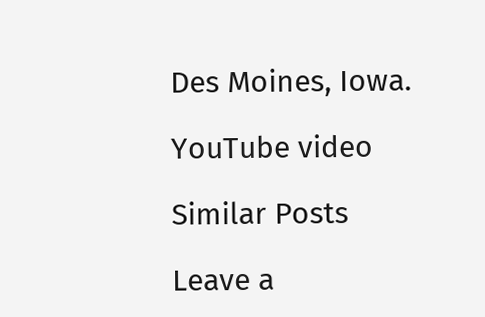Des Moines, Iowa.

YouTube video

Similar Posts

Leave a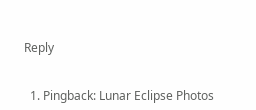Reply


  1. Pingback: Lunar Eclipse Photos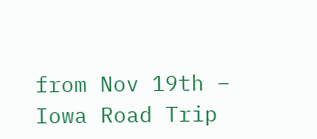from Nov 19th – Iowa Road Trip